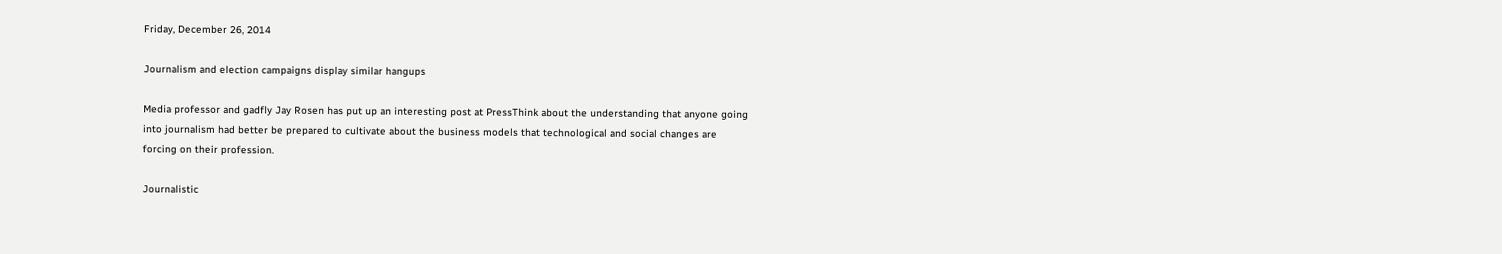Friday, December 26, 2014

Journalism and election campaigns display similar hangups

Media professor and gadfly Jay Rosen has put up an interesting post at PressThink about the understanding that anyone going into journalism had better be prepared to cultivate about the business models that technological and social changes are forcing on their profession.

Journalistic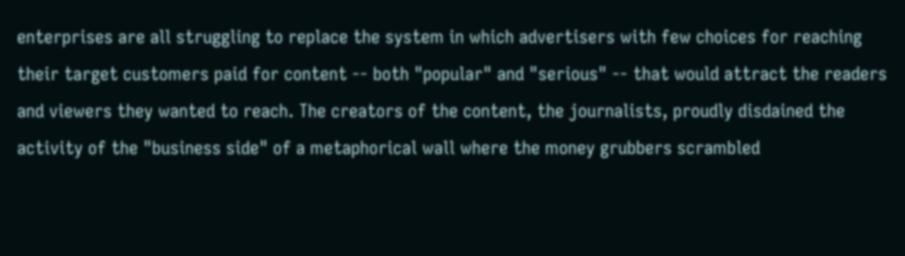enterprises are all struggling to replace the system in which advertisers with few choices for reaching their target customers paid for content -- both "popular" and "serious" -- that would attract the readers and viewers they wanted to reach. The creators of the content, the journalists, proudly disdained the activity of the "business side" of a metaphorical wall where the money grubbers scrambled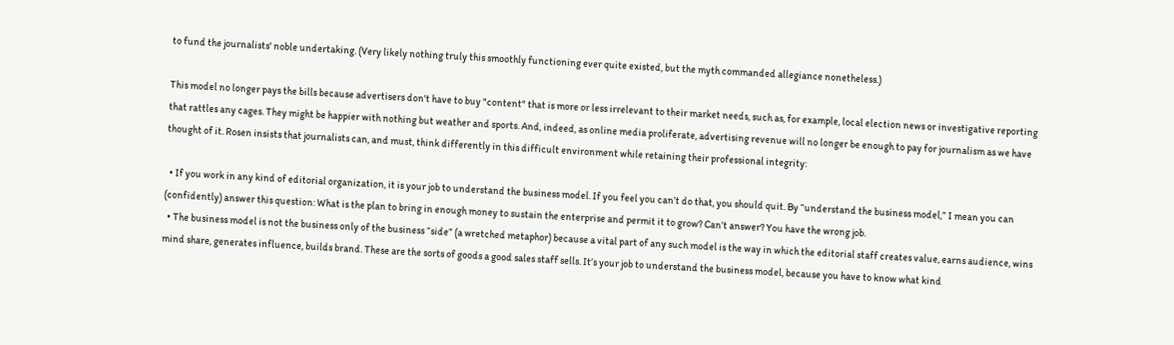to fund the journalists' noble undertaking. (Very likely nothing truly this smoothly functioning ever quite existed, but the myth commanded allegiance nonetheless.)

This model no longer pays the bills because advertisers don't have to buy "content" that is more or less irrelevant to their market needs, such as, for example, local election news or investigative reporting that rattles any cages. They might be happier with nothing but weather and sports. And, indeed, as online media proliferate, advertising revenue will no longer be enough to pay for journalism as we have thought of it. Rosen insists that journalists can, and must, think differently in this difficult environment while retaining their professional integrity:

  • If you work in any kind of editorial organization, it is your job to understand the business model. If you feel you can’t do that, you should quit. By “understand the business model,” I mean you can (confidently) answer this question: What is the plan to bring in enough money to sustain the enterprise and permit it to grow? Can’t answer? You have the wrong job.
  • The business model is not the business only of the business “side” (a wretched metaphor) because a vital part of any such model is the way in which the editorial staff creates value, earns audience, wins mind share, generates influence, builds brand. These are the sorts of goods a good sales staff sells. It’s your job to understand the business model, because you have to know what kind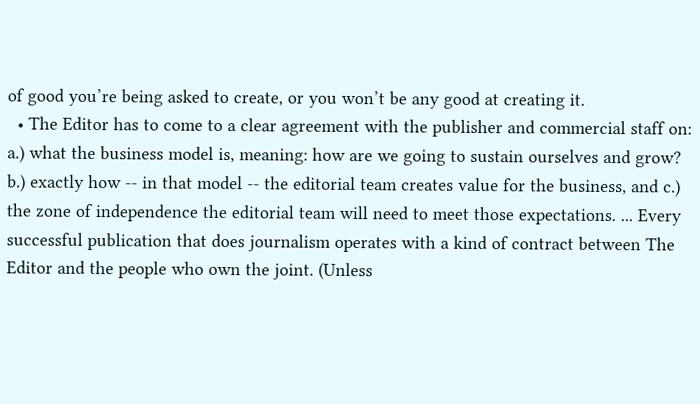of good you’re being asked to create, or you won’t be any good at creating it.
  • The Editor has to come to a clear agreement with the publisher and commercial staff on: a.) what the business model is, meaning: how are we going to sustain ourselves and grow? b.) exactly how -- in that model -- the editorial team creates value for the business, and c.) the zone of independence the editorial team will need to meet those expectations. ... Every successful publication that does journalism operates with a kind of contract between The Editor and the people who own the joint. (Unless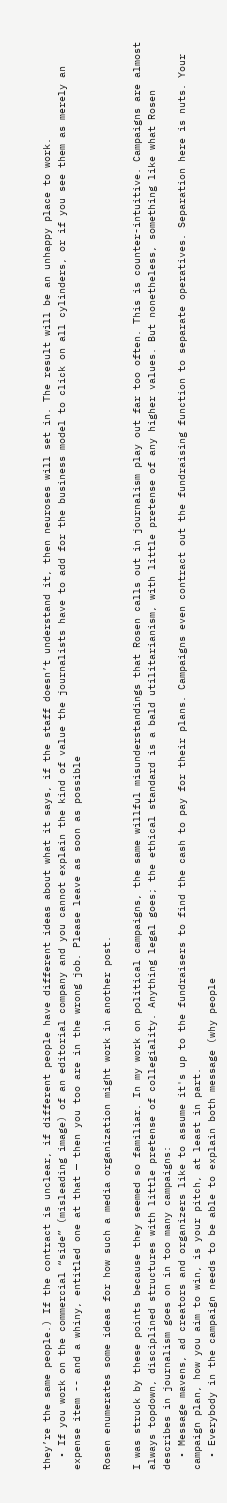they’re the same people.) If the contract is unclear, if different people have different ideas about what it says, if the staff doesn’t understand it, then neuroses will set in. The result will be an unhappy place to work.
  • If you work on the commercial “side” (misleading image) of an editorial company and you cannot explain the kind of value the journalists have to add for the business model to click on all cylinders, or if you see them as merely an expense item -- and a whiny, entitled one at that — then you too are in the wrong job. Please leave as soon as possible

Rosen enumerates some ideas for how such a media organization might work in another post.

I was struck by these points because they seemed so familiar. In my work on political campaigns, the same willful misunderstandings that Rosen calls out in journalism play out far too often. This is counter-intuitive. Campaigns are almost always topdown, disciplined structures with little pretense of collegiality. Anything legal goes; the ethical standard is a bald utilitarianism, with little pretense of any higher values. But nonetheless, something like what Rosen describes in journalism goes on in too many campaigns:
  • Message mavens, ad creators and organizers like to assume it's up to the fundraisers to find the cash to pay for their plans. Campaigns even contract out the fundraising function to separate operatives. Separation here is nuts. Your campaign plan, how you aim to win, is your pitch, at least in part.
  • Everybody in the campaign needs to be able to explain both message (why people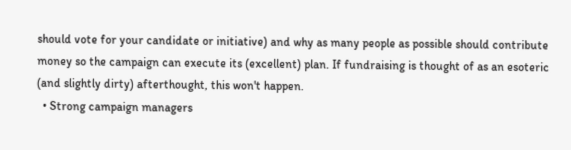should vote for your candidate or initiative) and why as many people as possible should contribute money so the campaign can execute its (excellent) plan. If fundraising is thought of as an esoteric (and slightly dirty) afterthought, this won't happen.
  • Strong campaign managers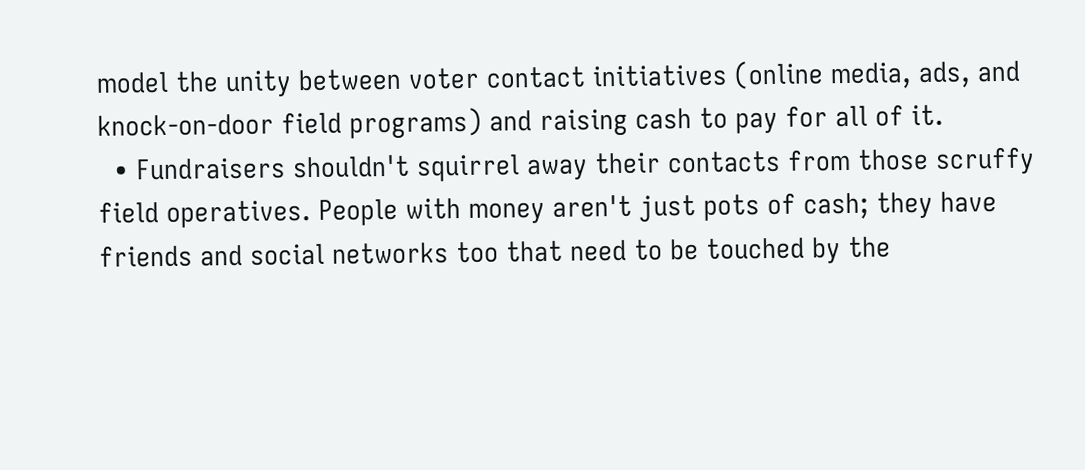model the unity between voter contact initiatives (online media, ads, and knock-on-door field programs) and raising cash to pay for all of it.
  • Fundraisers shouldn't squirrel away their contacts from those scruffy field operatives. People with money aren't just pots of cash; they have friends and social networks too that need to be touched by the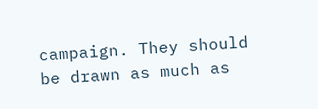campaign. They should be drawn as much as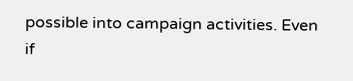possible into campaign activities. Even if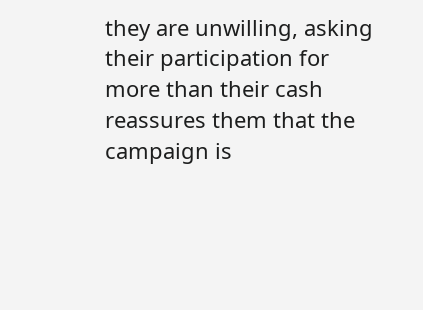they are unwilling, asking their participation for more than their cash reassures them that the campaign is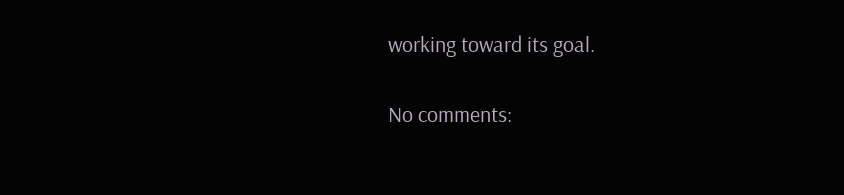working toward its goal.

No comments: